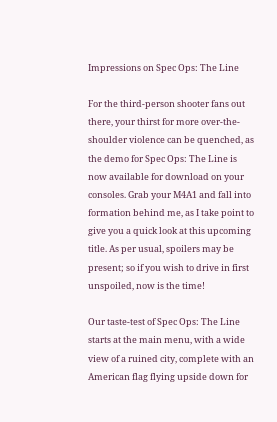Impressions on Spec Ops: The Line

For the third-person shooter fans out there, your thirst for more over-the-shoulder violence can be quenched, as the demo for Spec Ops: The Line is now available for download on your consoles. Grab your M4A1 and fall into formation behind me, as I take point to give you a quick look at this upcoming title. As per usual, spoilers may be present; so if you wish to drive in first unspoiled, now is the time!

Our taste-test of Spec Ops: The Line starts at the main menu, with a wide view of a ruined city, complete with an American flag flying upside down for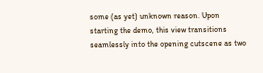some (as yet) unknown reason. Upon starting the demo, this view transitions seamlessly into the opening cutscene as two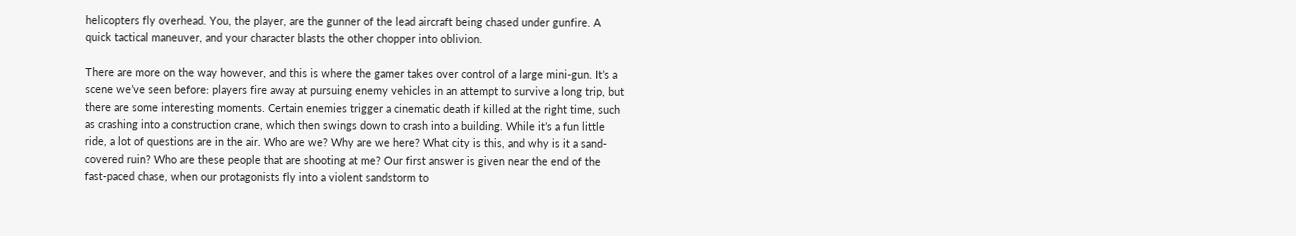helicopters fly overhead. You, the player, are the gunner of the lead aircraft being chased under gunfire. A quick tactical maneuver, and your character blasts the other chopper into oblivion.

There are more on the way however, and this is where the gamer takes over control of a large mini-gun. It’s a scene we’ve seen before: players fire away at pursuing enemy vehicles in an attempt to survive a long trip, but there are some interesting moments. Certain enemies trigger a cinematic death if killed at the right time, such as crashing into a construction crane, which then swings down to crash into a building. While it’s a fun little ride, a lot of questions are in the air. Who are we? Why are we here? What city is this, and why is it a sand-covered ruin? Who are these people that are shooting at me? Our first answer is given near the end of the fast-paced chase, when our protagonists fly into a violent sandstorm to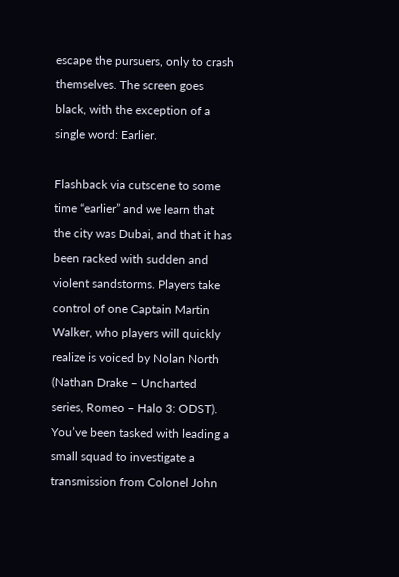escape the pursuers, only to crash themselves. The screen goes black, with the exception of a single word: Earlier.

Flashback via cutscene to some time “earlier” and we learn that the city was Dubai, and that it has been racked with sudden and violent sandstorms. Players take control of one Captain Martin Walker, who players will quickly realize is voiced by Nolan North (Nathan Drake – Uncharted series, Romeo – Halo 3: ODST). You’ve been tasked with leading a small squad to investigate a transmission from Colonel John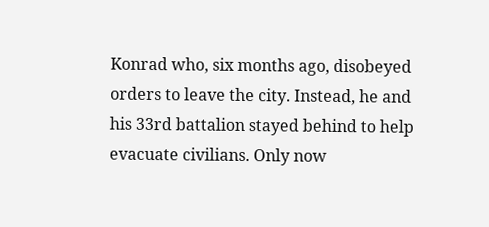Konrad who, six months ago, disobeyed orders to leave the city. Instead, he and his 33rd battalion stayed behind to help evacuate civilians. Only now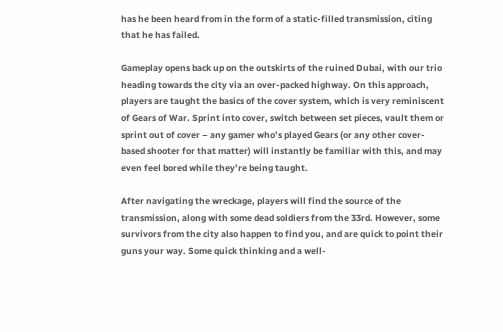has he been heard from in the form of a static-filled transmission, citing that he has failed.

Gameplay opens back up on the outskirts of the ruined Dubai, with our trio heading towards the city via an over-packed highway. On this approach, players are taught the basics of the cover system, which is very reminiscent of Gears of War. Sprint into cover, switch between set pieces, vault them or sprint out of cover – any gamer who’s played Gears (or any other cover-based shooter for that matter) will instantly be familiar with this, and may even feel bored while they’re being taught.

After navigating the wreckage, players will find the source of the transmission, along with some dead soldiers from the 33rd. However, some survivors from the city also happen to find you, and are quick to point their guns your way. Some quick thinking and a well-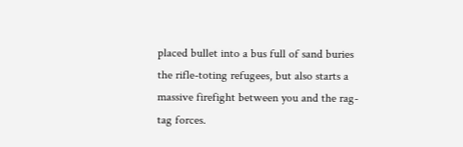placed bullet into a bus full of sand buries the rifle-toting refugees, but also starts a massive firefight between you and the rag-tag forces.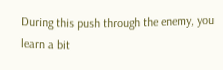During this push through the enemy, you learn a bit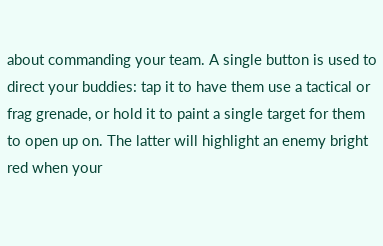about commanding your team. A single button is used to direct your buddies: tap it to have them use a tactical or frag grenade, or hold it to paint a single target for them to open up on. The latter will highlight an enemy bright red when your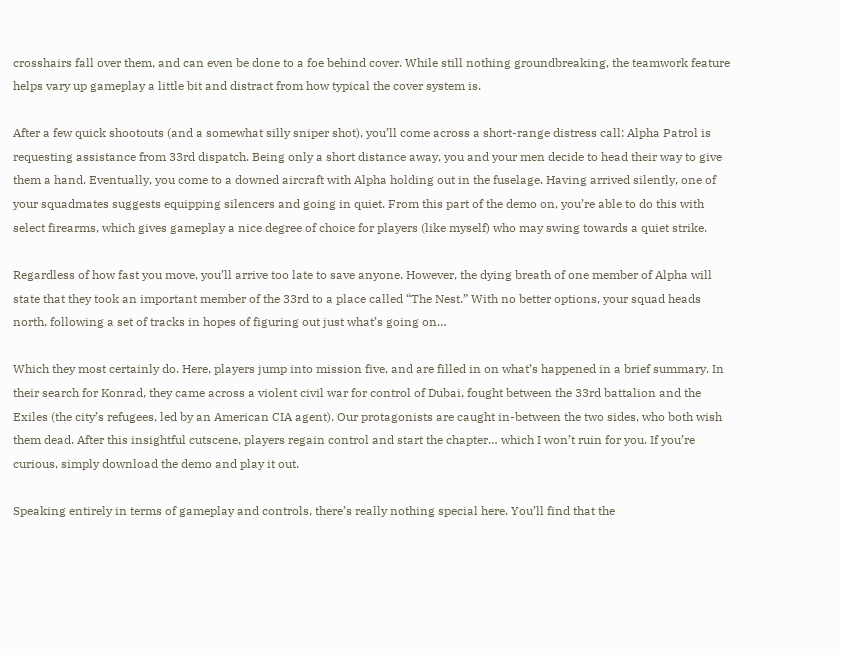crosshairs fall over them, and can even be done to a foe behind cover. While still nothing groundbreaking, the teamwork feature helps vary up gameplay a little bit and distract from how typical the cover system is.

After a few quick shootouts (and a somewhat silly sniper shot), you’ll come across a short-range distress call: Alpha Patrol is requesting assistance from 33rd dispatch. Being only a short distance away, you and your men decide to head their way to give them a hand. Eventually, you come to a downed aircraft with Alpha holding out in the fuselage. Having arrived silently, one of your squadmates suggests equipping silencers and going in quiet. From this part of the demo on, you’re able to do this with select firearms, which gives gameplay a nice degree of choice for players (like myself) who may swing towards a quiet strike.

Regardless of how fast you move, you’ll arrive too late to save anyone. However, the dying breath of one member of Alpha will state that they took an important member of the 33rd to a place called “The Nest.” With no better options, your squad heads north, following a set of tracks in hopes of figuring out just what’s going on…

Which they most certainly do. Here, players jump into mission five, and are filled in on what’s happened in a brief summary. In their search for Konrad, they came across a violent civil war for control of Dubai, fought between the 33rd battalion and the Exiles (the city’s refugees, led by an American CIA agent). Our protagonists are caught in-between the two sides, who both wish them dead. After this insightful cutscene, players regain control and start the chapter… which I won’t ruin for you. If you’re curious, simply download the demo and play it out.

Speaking entirely in terms of gameplay and controls, there’s really nothing special here. You’ll find that the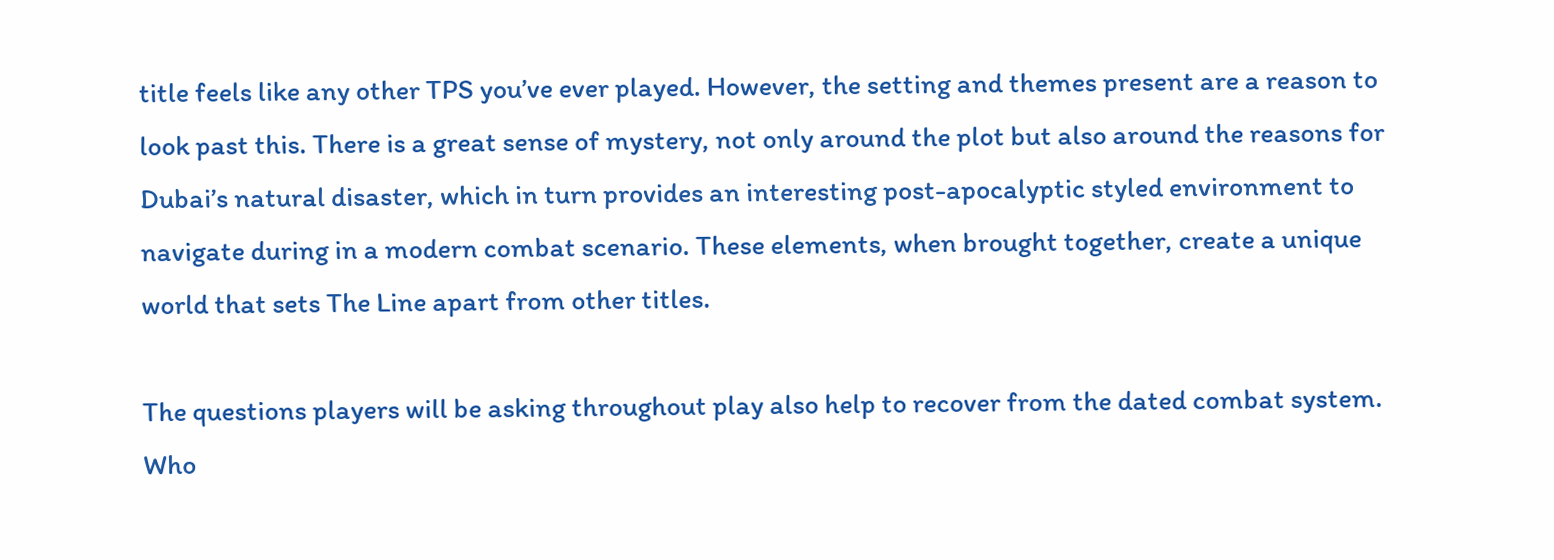title feels like any other TPS you’ve ever played. However, the setting and themes present are a reason to look past this. There is a great sense of mystery, not only around the plot but also around the reasons for Dubai’s natural disaster, which in turn provides an interesting post-apocalyptic styled environment to navigate during in a modern combat scenario. These elements, when brought together, create a unique world that sets The Line apart from other titles.

The questions players will be asking throughout play also help to recover from the dated combat system. Who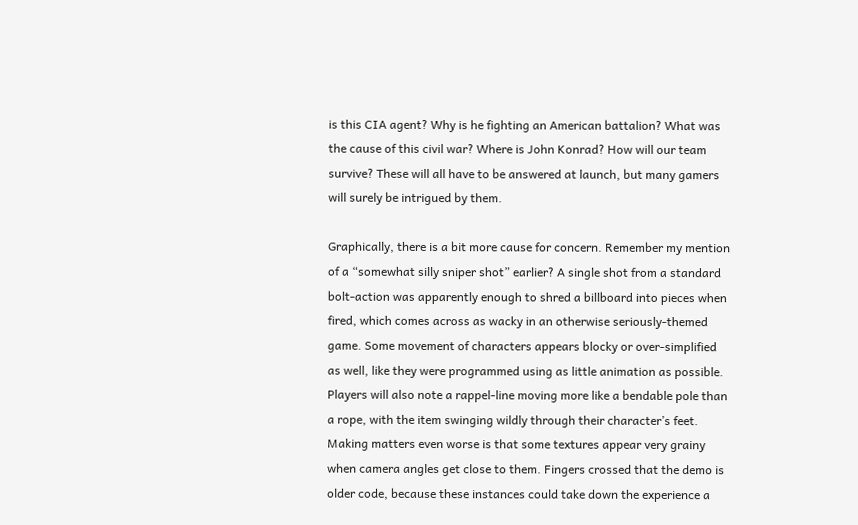is this CIA agent? Why is he fighting an American battalion? What was the cause of this civil war? Where is John Konrad? How will our team survive? These will all have to be answered at launch, but many gamers will surely be intrigued by them.

Graphically, there is a bit more cause for concern. Remember my mention of a “somewhat silly sniper shot” earlier? A single shot from a standard bolt-action was apparently enough to shred a billboard into pieces when fired, which comes across as wacky in an otherwise seriously-themed game. Some movement of characters appears blocky or over-simplified as well, like they were programmed using as little animation as possible. Players will also note a rappel-line moving more like a bendable pole than a rope, with the item swinging wildly through their character’s feet. Making matters even worse is that some textures appear very grainy when camera angles get close to them. Fingers crossed that the demo is older code, because these instances could take down the experience a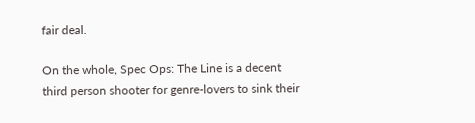fair deal.

On the whole, Spec Ops: The Line is a decent third person shooter for genre-lovers to sink their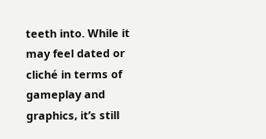teeth into. While it may feel dated or cliché in terms of gameplay and graphics, it’s still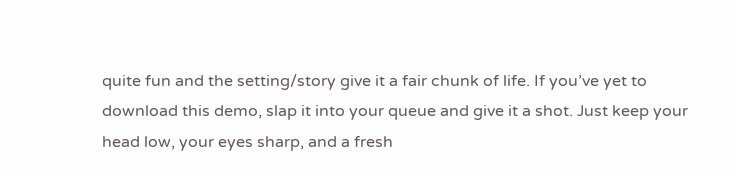quite fun and the setting/story give it a fair chunk of life. If you’ve yet to download this demo, slap it into your queue and give it a shot. Just keep your head low, your eyes sharp, and a fresh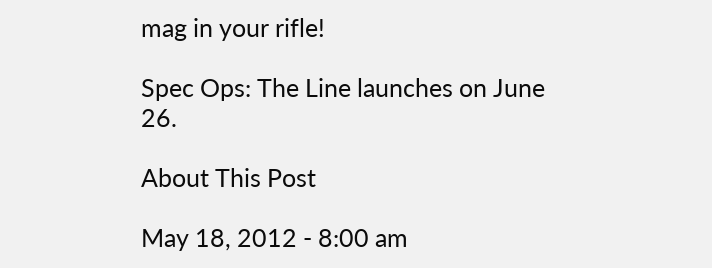mag in your rifle!

Spec Ops: The Line launches on June 26.

About This Post

May 18, 2012 - 8:00 am